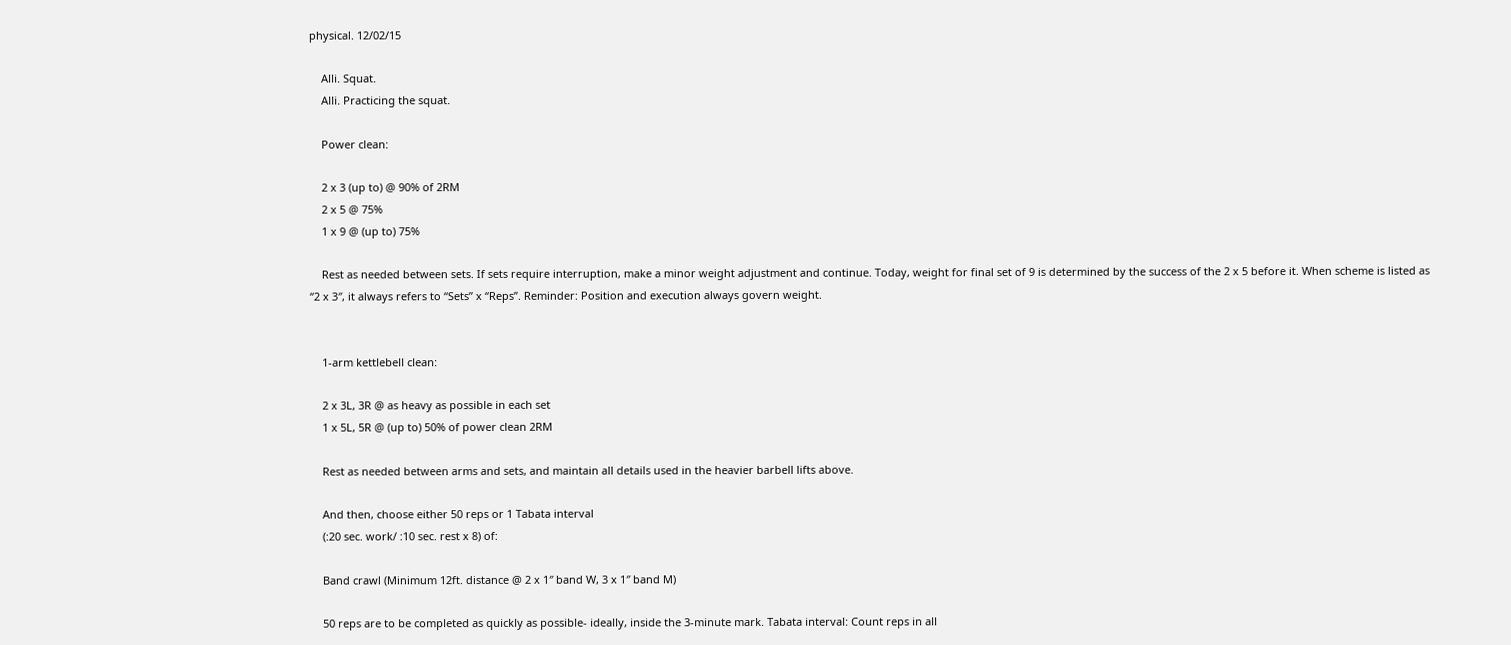physical. 12/02/15

    Alli. Squat.
    Alli. Practicing the squat.

    Power clean:

    2 x 3 (up to) @ 90% of 2RM
    2 x 5 @ 75%
    1 x 9 @ (up to) 75%

    Rest as needed between sets. If sets require interruption, make a minor weight adjustment and continue. Today, weight for final set of 9 is determined by the success of the 2 x 5 before it. When scheme is listed as “2 x 3″, it always refers to “Sets” x “Reps”. Reminder: Position and execution always govern weight.


    1-arm kettlebell clean:

    2 x 3L, 3R @ as heavy as possible in each set
    1 x 5L, 5R @ (up to) 50% of power clean 2RM

    Rest as needed between arms and sets, and maintain all details used in the heavier barbell lifts above.

    And then, choose either 50 reps or 1 Tabata interval
    (:20 sec. work/ :10 sec. rest x 8) of:

    Band crawl (Minimum 12ft. distance @ 2 x 1″ band W, 3 x 1″ band M)

    50 reps are to be completed as quickly as possible- ideally, inside the 3-minute mark. Tabata interval: Count reps in all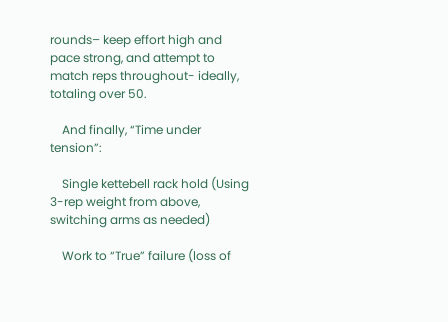rounds– keep effort high and pace strong, and attempt to match reps throughout- ideally, totaling over 50.

    And finally, “Time under tension”:

    Single kettebell rack hold (Using 3-rep weight from above, switching arms as needed)

    Work to “True” failure (loss of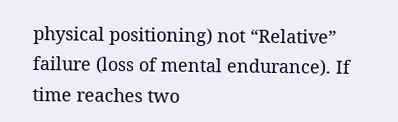physical positioning) not “Relative” failure (loss of mental endurance). If time reaches two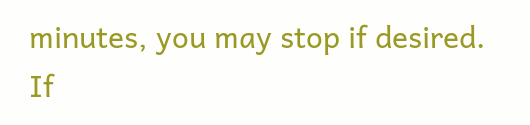minutes, you may stop if desired. If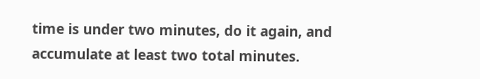time is under two minutes, do it again, and accumulate at least two total minutes.